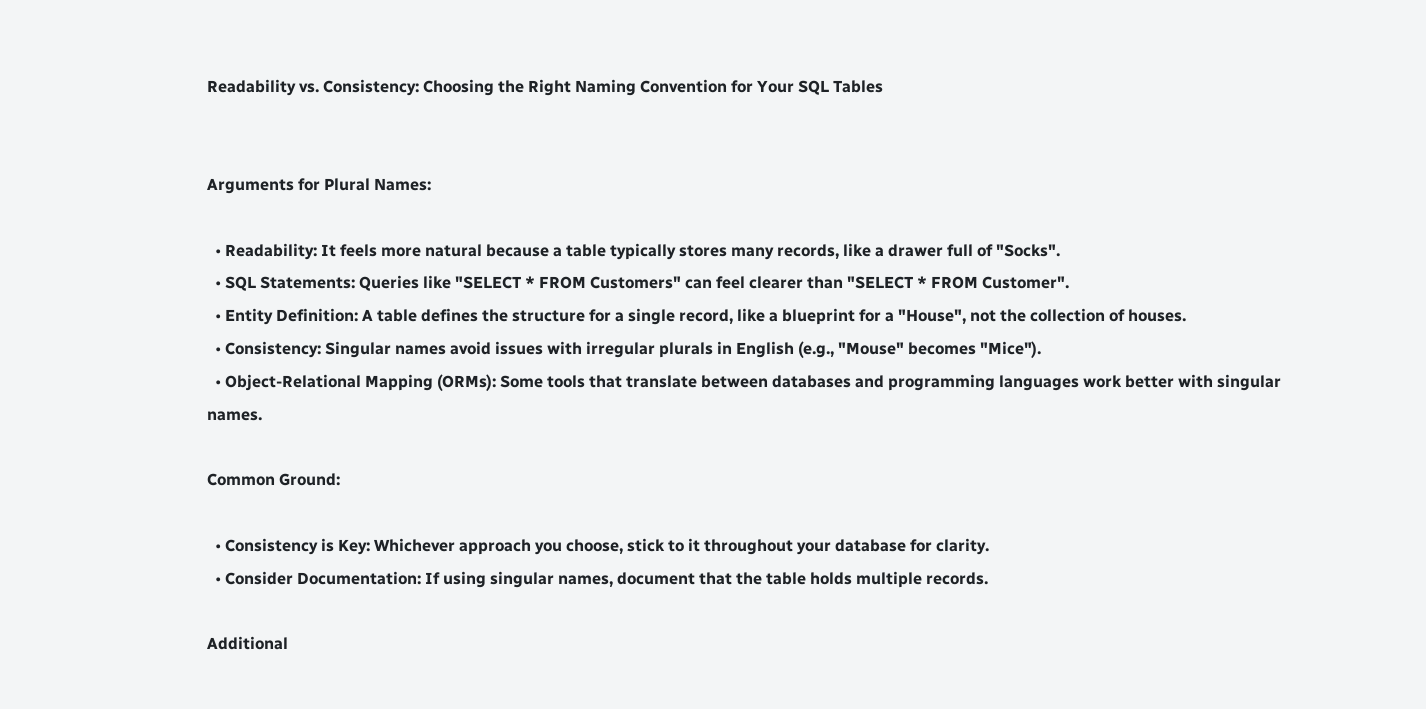Readability vs. Consistency: Choosing the Right Naming Convention for Your SQL Tables


Arguments for Plural Names:

  • Readability: It feels more natural because a table typically stores many records, like a drawer full of "Socks".
  • SQL Statements: Queries like "SELECT * FROM Customers" can feel clearer than "SELECT * FROM Customer".
  • Entity Definition: A table defines the structure for a single record, like a blueprint for a "House", not the collection of houses.
  • Consistency: Singular names avoid issues with irregular plurals in English (e.g., "Mouse" becomes "Mice").
  • Object-Relational Mapping (ORMs): Some tools that translate between databases and programming languages work better with singular names.

Common Ground:

  • Consistency is Key: Whichever approach you choose, stick to it throughout your database for clarity.
  • Consider Documentation: If using singular names, document that the table holds multiple records.

Additional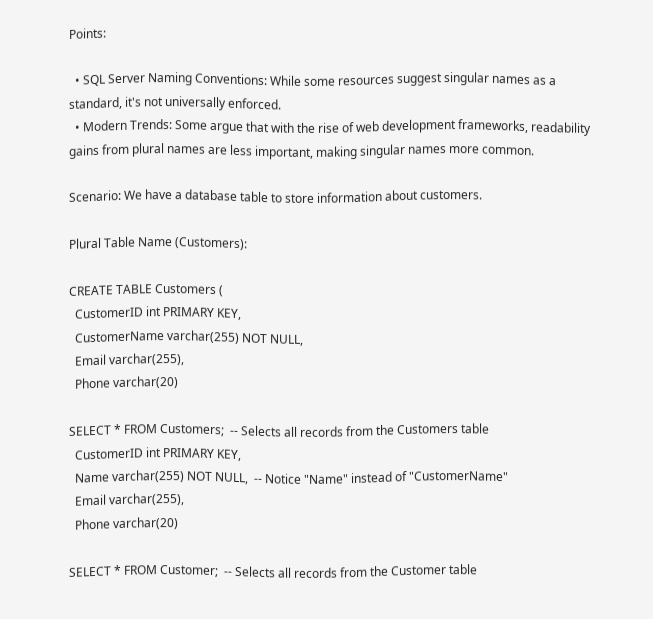Points:

  • SQL Server Naming Conventions: While some resources suggest singular names as a standard, it's not universally enforced.
  • Modern Trends: Some argue that with the rise of web development frameworks, readability gains from plural names are less important, making singular names more common.

Scenario: We have a database table to store information about customers.

Plural Table Name (Customers):

CREATE TABLE Customers (
  CustomerID int PRIMARY KEY,
  CustomerName varchar(255) NOT NULL,
  Email varchar(255),
  Phone varchar(20)

SELECT * FROM Customers;  -- Selects all records from the Customers table
  CustomerID int PRIMARY KEY,
  Name varchar(255) NOT NULL,  -- Notice "Name" instead of "CustomerName"
  Email varchar(255),
  Phone varchar(20)

SELECT * FROM Customer;  -- Selects all records from the Customer table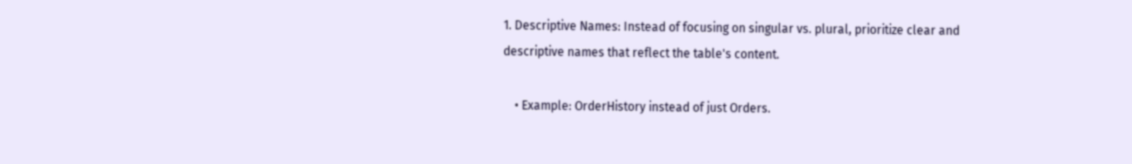1. Descriptive Names: Instead of focusing on singular vs. plural, prioritize clear and descriptive names that reflect the table's content.

    • Example: OrderHistory instead of just Orders.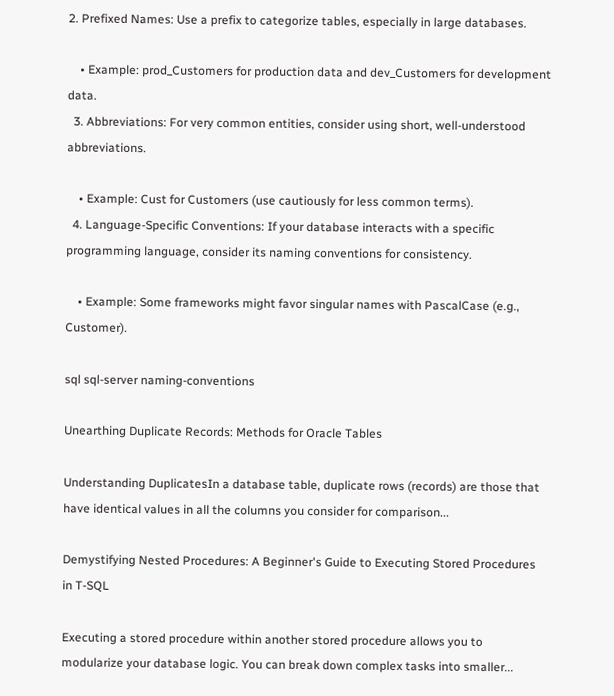2. Prefixed Names: Use a prefix to categorize tables, especially in large databases.

    • Example: prod_Customers for production data and dev_Customers for development data.
  3. Abbreviations: For very common entities, consider using short, well-understood abbreviations.

    • Example: Cust for Customers (use cautiously for less common terms).
  4. Language-Specific Conventions: If your database interacts with a specific programming language, consider its naming conventions for consistency.

    • Example: Some frameworks might favor singular names with PascalCase (e.g., Customer).

sql sql-server naming-conventions

Unearthing Duplicate Records: Methods for Oracle Tables

Understanding DuplicatesIn a database table, duplicate rows (records) are those that have identical values in all the columns you consider for comparison...

Demystifying Nested Procedures: A Beginner's Guide to Executing Stored Procedures in T-SQL

Executing a stored procedure within another stored procedure allows you to modularize your database logic. You can break down complex tasks into smaller...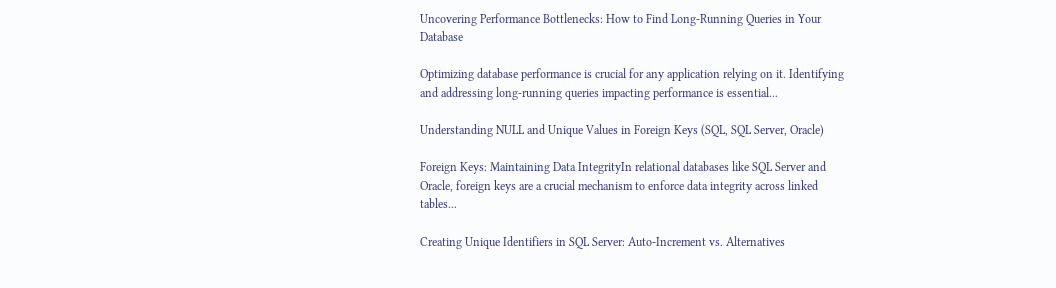Uncovering Performance Bottlenecks: How to Find Long-Running Queries in Your Database

Optimizing database performance is crucial for any application relying on it. Identifying and addressing long-running queries impacting performance is essential...

Understanding NULL and Unique Values in Foreign Keys (SQL, SQL Server, Oracle)

Foreign Keys: Maintaining Data IntegrityIn relational databases like SQL Server and Oracle, foreign keys are a crucial mechanism to enforce data integrity across linked tables...

Creating Unique Identifiers in SQL Server: Auto-Increment vs. Alternatives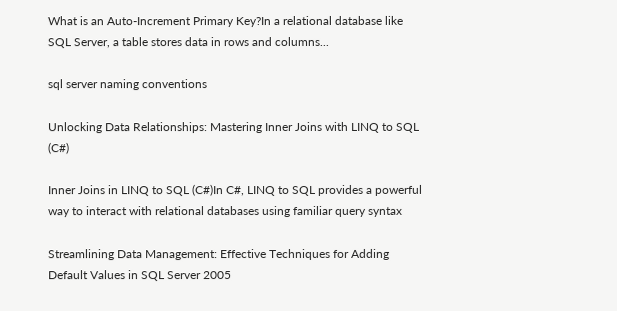What is an Auto-Increment Primary Key?In a relational database like SQL Server, a table stores data in rows and columns...

sql server naming conventions

Unlocking Data Relationships: Mastering Inner Joins with LINQ to SQL (C#)

Inner Joins in LINQ to SQL (C#)In C#, LINQ to SQL provides a powerful way to interact with relational databases using familiar query syntax

Streamlining Data Management: Effective Techniques for Adding Default Values in SQL Server 2005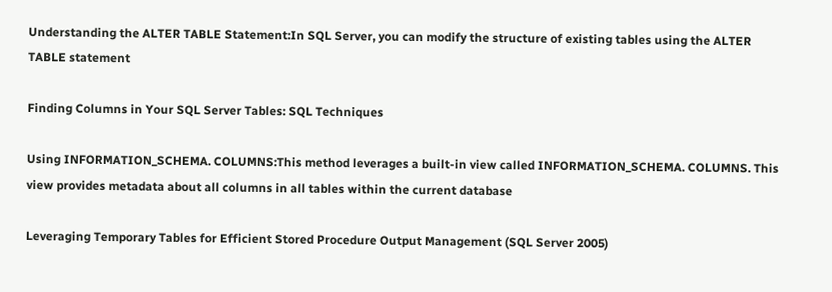Understanding the ALTER TABLE Statement:In SQL Server, you can modify the structure of existing tables using the ALTER TABLE statement

Finding Columns in Your SQL Server Tables: SQL Techniques

Using INFORMATION_SCHEMA. COLUMNS:This method leverages a built-in view called INFORMATION_SCHEMA. COLUMNS. This view provides metadata about all columns in all tables within the current database

Leveraging Temporary Tables for Efficient Stored Procedure Output Management (SQL Server 2005)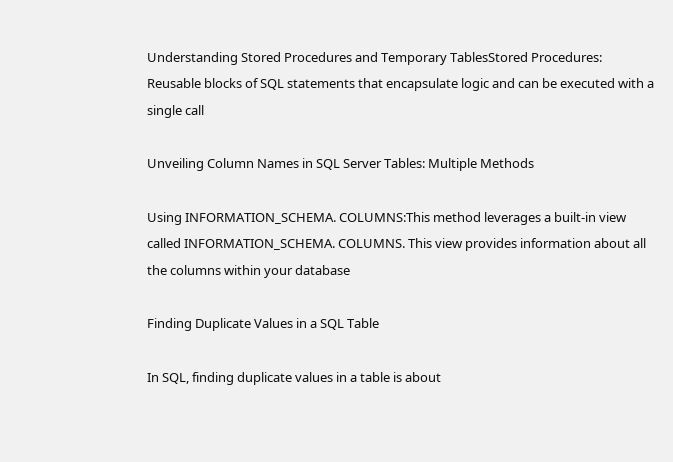Understanding Stored Procedures and Temporary TablesStored Procedures: Reusable blocks of SQL statements that encapsulate logic and can be executed with a single call

Unveiling Column Names in SQL Server Tables: Multiple Methods

Using INFORMATION_SCHEMA. COLUMNS:This method leverages a built-in view called INFORMATION_SCHEMA. COLUMNS. This view provides information about all the columns within your database

Finding Duplicate Values in a SQL Table

In SQL, finding duplicate values in a table is about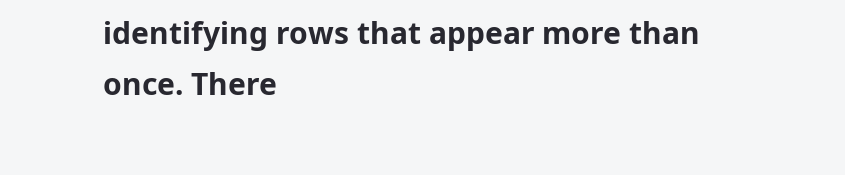identifying rows that appear more than once. There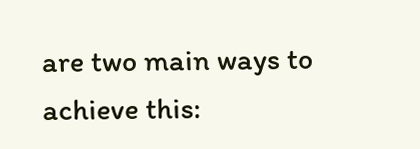are two main ways to achieve this: